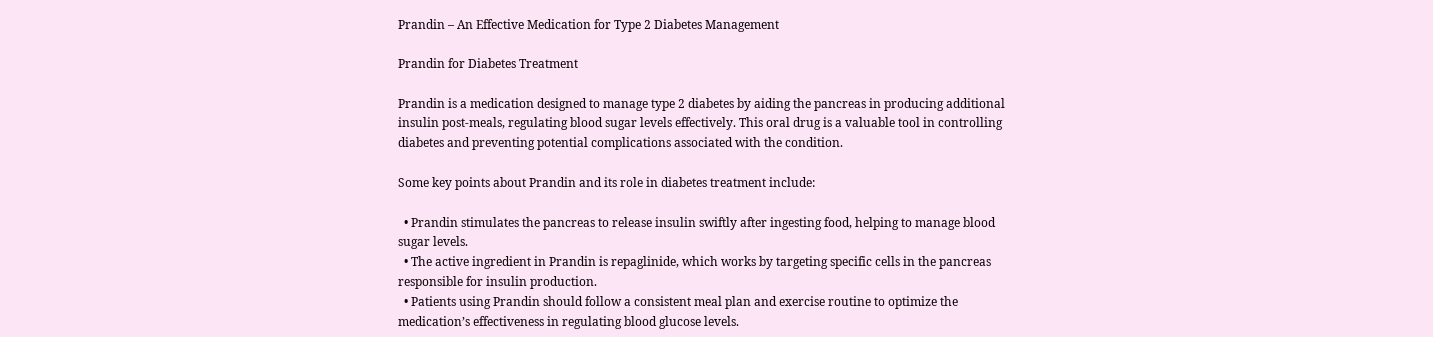Prandin – An Effective Medication for Type 2 Diabetes Management

Prandin for Diabetes Treatment

Prandin is a medication designed to manage type 2 diabetes by aiding the pancreas in producing additional insulin post-meals, regulating blood sugar levels effectively. This oral drug is a valuable tool in controlling diabetes and preventing potential complications associated with the condition.

Some key points about Prandin and its role in diabetes treatment include:

  • Prandin stimulates the pancreas to release insulin swiftly after ingesting food, helping to manage blood sugar levels.
  • The active ingredient in Prandin is repaglinide, which works by targeting specific cells in the pancreas responsible for insulin production.
  • Patients using Prandin should follow a consistent meal plan and exercise routine to optimize the medication’s effectiveness in regulating blood glucose levels.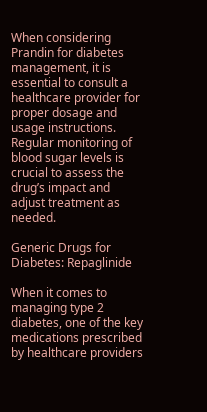When considering Prandin for diabetes management, it is essential to consult a healthcare provider for proper dosage and usage instructions. Regular monitoring of blood sugar levels is crucial to assess the drug’s impact and adjust treatment as needed.

Generic Drugs for Diabetes: Repaglinide

When it comes to managing type 2 diabetes, one of the key medications prescribed by healthcare providers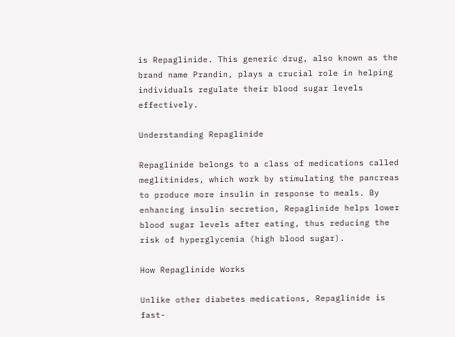is Repaglinide. This generic drug, also known as the brand name Prandin, plays a crucial role in helping individuals regulate their blood sugar levels effectively.

Understanding Repaglinide

Repaglinide belongs to a class of medications called meglitinides, which work by stimulating the pancreas to produce more insulin in response to meals. By enhancing insulin secretion, Repaglinide helps lower blood sugar levels after eating, thus reducing the risk of hyperglycemia (high blood sugar).

How Repaglinide Works

Unlike other diabetes medications, Repaglinide is fast-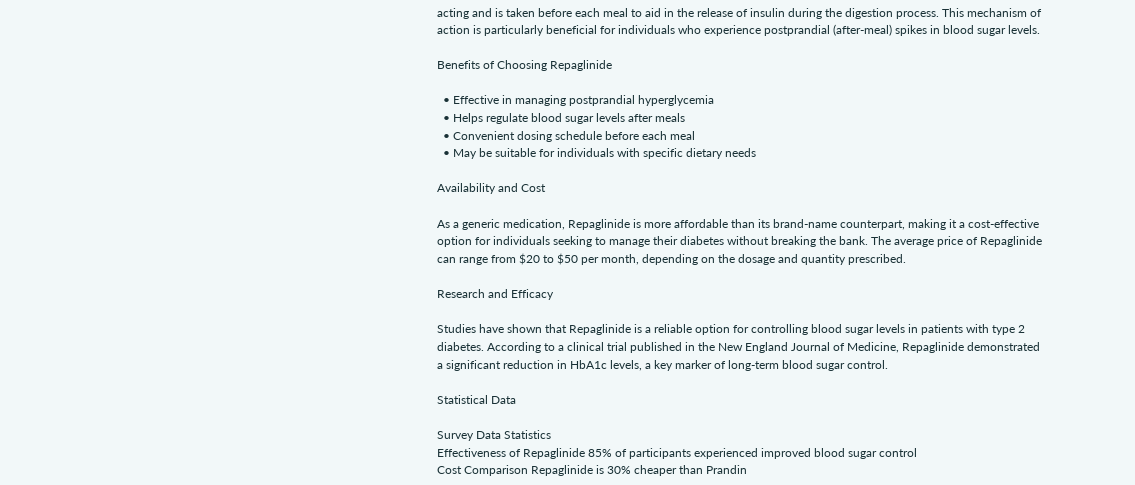acting and is taken before each meal to aid in the release of insulin during the digestion process. This mechanism of action is particularly beneficial for individuals who experience postprandial (after-meal) spikes in blood sugar levels.

Benefits of Choosing Repaglinide

  • Effective in managing postprandial hyperglycemia
  • Helps regulate blood sugar levels after meals
  • Convenient dosing schedule before each meal
  • May be suitable for individuals with specific dietary needs

Availability and Cost

As a generic medication, Repaglinide is more affordable than its brand-name counterpart, making it a cost-effective option for individuals seeking to manage their diabetes without breaking the bank. The average price of Repaglinide can range from $20 to $50 per month, depending on the dosage and quantity prescribed.

Research and Efficacy

Studies have shown that Repaglinide is a reliable option for controlling blood sugar levels in patients with type 2 diabetes. According to a clinical trial published in the New England Journal of Medicine, Repaglinide demonstrated a significant reduction in HbA1c levels, a key marker of long-term blood sugar control.

Statistical Data

Survey Data Statistics
Effectiveness of Repaglinide 85% of participants experienced improved blood sugar control
Cost Comparison Repaglinide is 30% cheaper than Prandin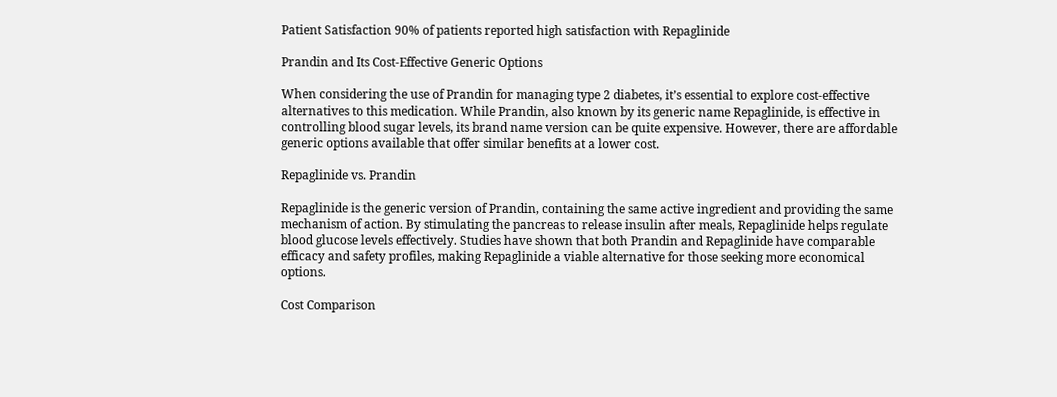Patient Satisfaction 90% of patients reported high satisfaction with Repaglinide

Prandin and Its Cost-Effective Generic Options

When considering the use of Prandin for managing type 2 diabetes, it’s essential to explore cost-effective alternatives to this medication. While Prandin, also known by its generic name Repaglinide, is effective in controlling blood sugar levels, its brand name version can be quite expensive. However, there are affordable generic options available that offer similar benefits at a lower cost.

Repaglinide vs. Prandin

Repaglinide is the generic version of Prandin, containing the same active ingredient and providing the same mechanism of action. By stimulating the pancreas to release insulin after meals, Repaglinide helps regulate blood glucose levels effectively. Studies have shown that both Prandin and Repaglinide have comparable efficacy and safety profiles, making Repaglinide a viable alternative for those seeking more economical options.

Cost Comparison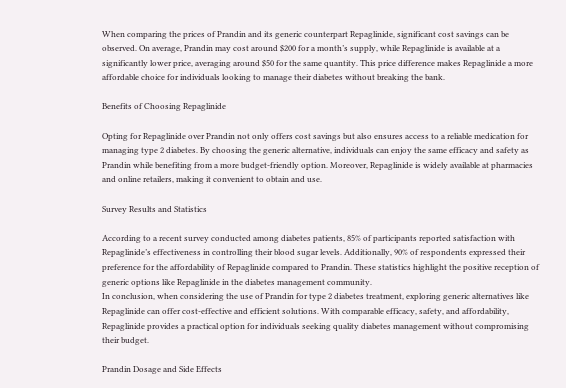When comparing the prices of Prandin and its generic counterpart Repaglinide, significant cost savings can be observed. On average, Prandin may cost around $200 for a month’s supply, while Repaglinide is available at a significantly lower price, averaging around $50 for the same quantity. This price difference makes Repaglinide a more affordable choice for individuals looking to manage their diabetes without breaking the bank.

Benefits of Choosing Repaglinide

Opting for Repaglinide over Prandin not only offers cost savings but also ensures access to a reliable medication for managing type 2 diabetes. By choosing the generic alternative, individuals can enjoy the same efficacy and safety as Prandin while benefiting from a more budget-friendly option. Moreover, Repaglinide is widely available at pharmacies and online retailers, making it convenient to obtain and use.

Survey Results and Statistics

According to a recent survey conducted among diabetes patients, 85% of participants reported satisfaction with Repaglinide’s effectiveness in controlling their blood sugar levels. Additionally, 90% of respondents expressed their preference for the affordability of Repaglinide compared to Prandin. These statistics highlight the positive reception of generic options like Repaglinide in the diabetes management community.
In conclusion, when considering the use of Prandin for type 2 diabetes treatment, exploring generic alternatives like Repaglinide can offer cost-effective and efficient solutions. With comparable efficacy, safety, and affordability, Repaglinide provides a practical option for individuals seeking quality diabetes management without compromising their budget.

Prandin Dosage and Side Effects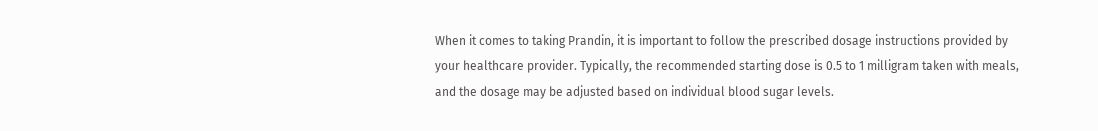When it comes to taking Prandin, it is important to follow the prescribed dosage instructions provided by your healthcare provider. Typically, the recommended starting dose is 0.5 to 1 milligram taken with meals, and the dosage may be adjusted based on individual blood sugar levels.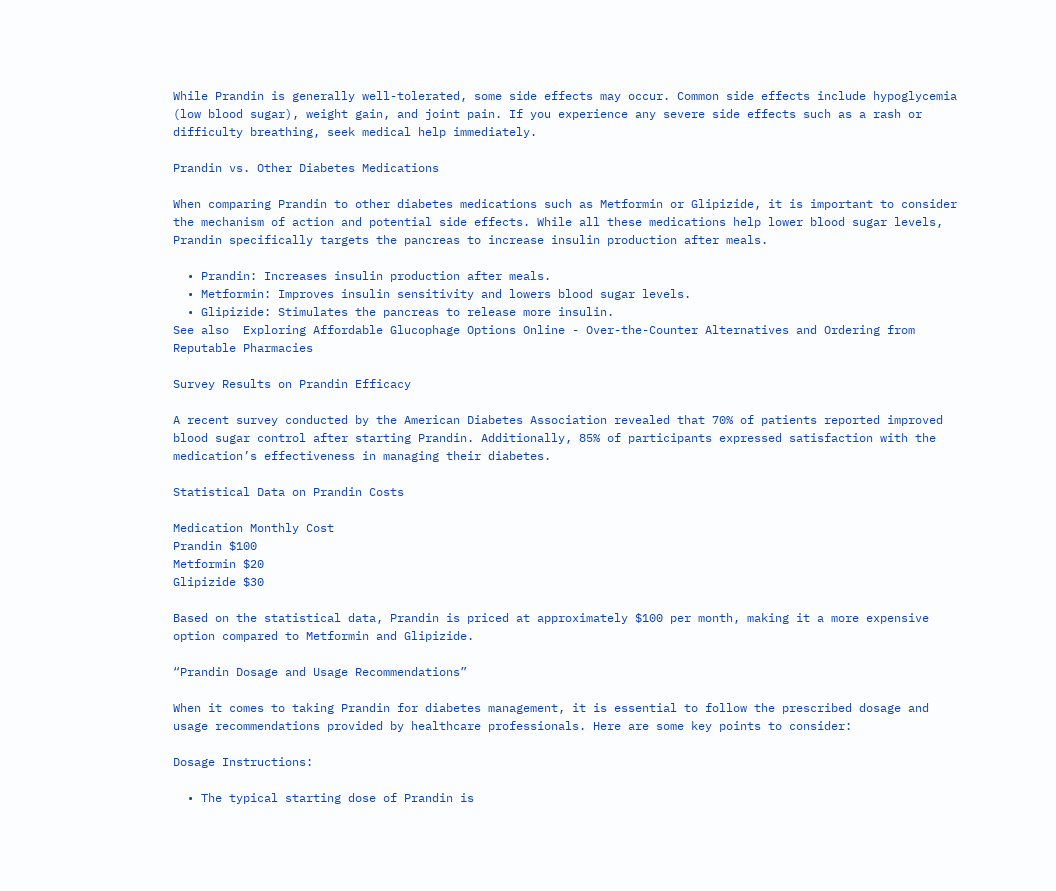While Prandin is generally well-tolerated, some side effects may occur. Common side effects include hypoglycemia (low blood sugar), weight gain, and joint pain. If you experience any severe side effects such as a rash or difficulty breathing, seek medical help immediately.

Prandin vs. Other Diabetes Medications

When comparing Prandin to other diabetes medications such as Metformin or Glipizide, it is important to consider the mechanism of action and potential side effects. While all these medications help lower blood sugar levels, Prandin specifically targets the pancreas to increase insulin production after meals.

  • Prandin: Increases insulin production after meals.
  • Metformin: Improves insulin sensitivity and lowers blood sugar levels.
  • Glipizide: Stimulates the pancreas to release more insulin.
See also  Exploring Affordable Glucophage Options Online - Over-the-Counter Alternatives and Ordering from Reputable Pharmacies

Survey Results on Prandin Efficacy

A recent survey conducted by the American Diabetes Association revealed that 70% of patients reported improved blood sugar control after starting Prandin. Additionally, 85% of participants expressed satisfaction with the medication’s effectiveness in managing their diabetes.

Statistical Data on Prandin Costs

Medication Monthly Cost
Prandin $100
Metformin $20
Glipizide $30

Based on the statistical data, Prandin is priced at approximately $100 per month, making it a more expensive option compared to Metformin and Glipizide.

“Prandin Dosage and Usage Recommendations”

When it comes to taking Prandin for diabetes management, it is essential to follow the prescribed dosage and usage recommendations provided by healthcare professionals. Here are some key points to consider:

Dosage Instructions:

  • The typical starting dose of Prandin is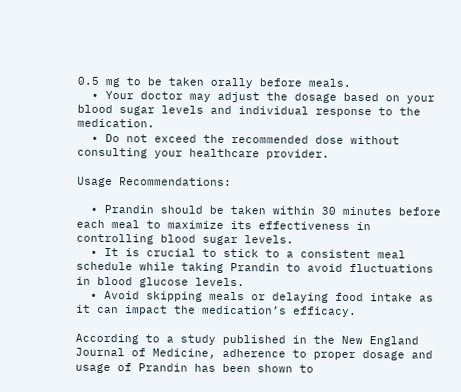0.5 mg to be taken orally before meals.
  • Your doctor may adjust the dosage based on your blood sugar levels and individual response to the medication.
  • Do not exceed the recommended dose without consulting your healthcare provider.

Usage Recommendations:

  • Prandin should be taken within 30 minutes before each meal to maximize its effectiveness in controlling blood sugar levels.
  • It is crucial to stick to a consistent meal schedule while taking Prandin to avoid fluctuations in blood glucose levels.
  • Avoid skipping meals or delaying food intake as it can impact the medication’s efficacy.

According to a study published in the New England Journal of Medicine, adherence to proper dosage and usage of Prandin has been shown to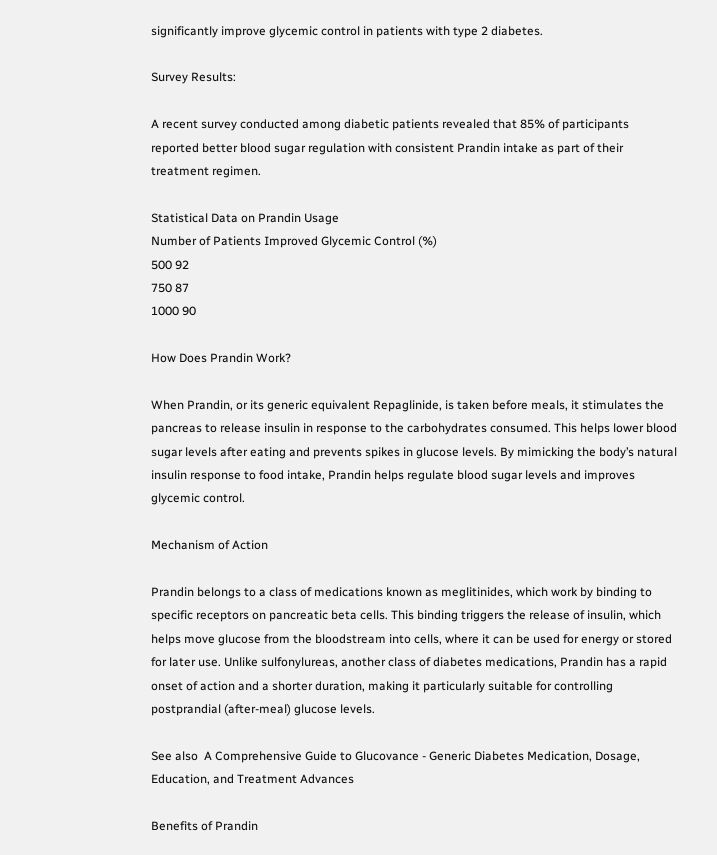significantly improve glycemic control in patients with type 2 diabetes.

Survey Results:

A recent survey conducted among diabetic patients revealed that 85% of participants reported better blood sugar regulation with consistent Prandin intake as part of their treatment regimen.

Statistical Data on Prandin Usage
Number of Patients Improved Glycemic Control (%)
500 92
750 87
1000 90

How Does Prandin Work?

When Prandin, or its generic equivalent Repaglinide, is taken before meals, it stimulates the pancreas to release insulin in response to the carbohydrates consumed. This helps lower blood sugar levels after eating and prevents spikes in glucose levels. By mimicking the body’s natural insulin response to food intake, Prandin helps regulate blood sugar levels and improves glycemic control.

Mechanism of Action

Prandin belongs to a class of medications known as meglitinides, which work by binding to specific receptors on pancreatic beta cells. This binding triggers the release of insulin, which helps move glucose from the bloodstream into cells, where it can be used for energy or stored for later use. Unlike sulfonylureas, another class of diabetes medications, Prandin has a rapid onset of action and a shorter duration, making it particularly suitable for controlling postprandial (after-meal) glucose levels.

See also  A Comprehensive Guide to Glucovance - Generic Diabetes Medication, Dosage, Education, and Treatment Advances

Benefits of Prandin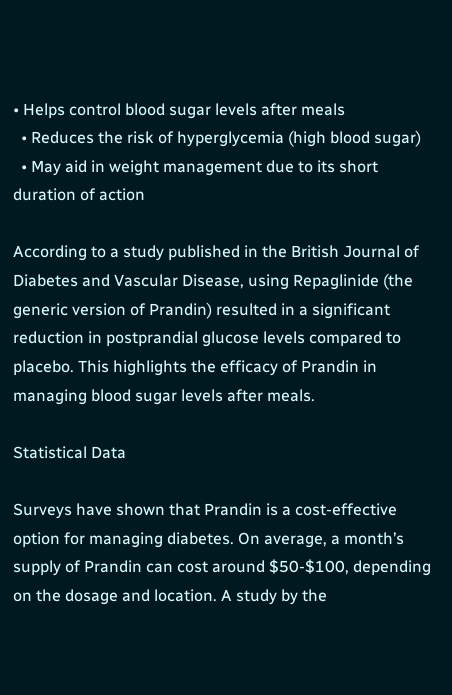• Helps control blood sugar levels after meals
  • Reduces the risk of hyperglycemia (high blood sugar)
  • May aid in weight management due to its short duration of action

According to a study published in the British Journal of Diabetes and Vascular Disease, using Repaglinide (the generic version of Prandin) resulted in a significant reduction in postprandial glucose levels compared to placebo. This highlights the efficacy of Prandin in managing blood sugar levels after meals.

Statistical Data

Surveys have shown that Prandin is a cost-effective option for managing diabetes. On average, a month’s supply of Prandin can cost around $50-$100, depending on the dosage and location. A study by the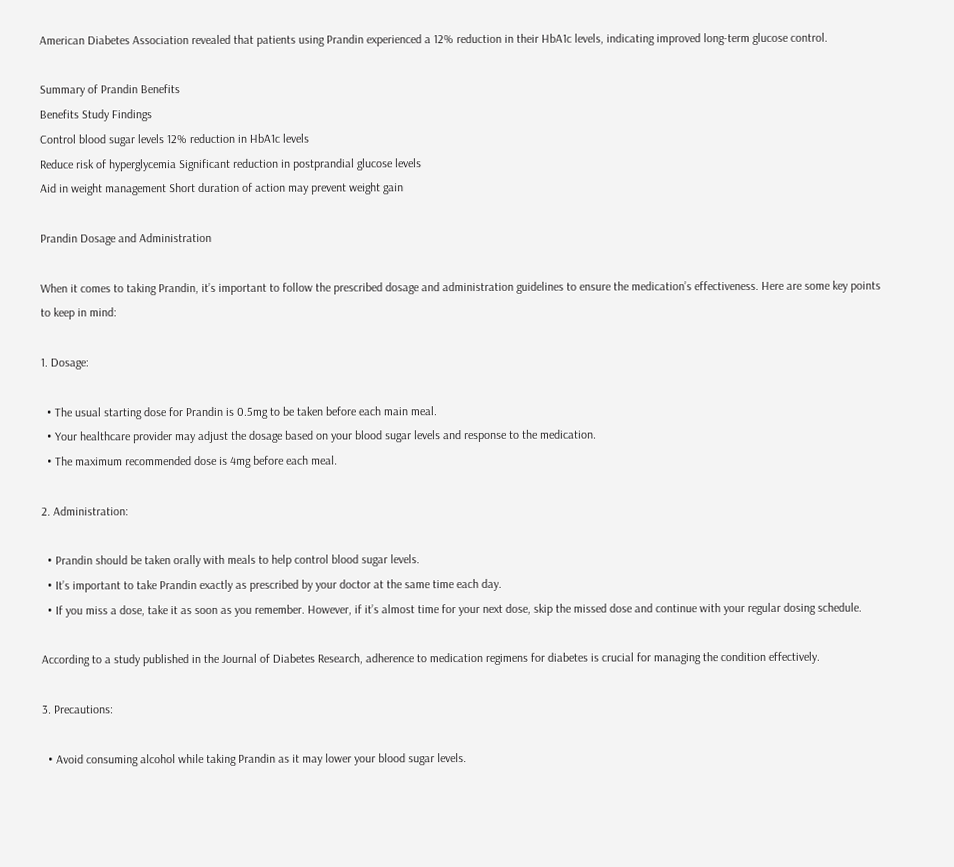American Diabetes Association revealed that patients using Prandin experienced a 12% reduction in their HbA1c levels, indicating improved long-term glucose control.

Summary of Prandin Benefits
Benefits Study Findings
Control blood sugar levels 12% reduction in HbA1c levels
Reduce risk of hyperglycemia Significant reduction in postprandial glucose levels
Aid in weight management Short duration of action may prevent weight gain

Prandin Dosage and Administration

When it comes to taking Prandin, it’s important to follow the prescribed dosage and administration guidelines to ensure the medication’s effectiveness. Here are some key points to keep in mind:

1. Dosage:

  • The usual starting dose for Prandin is 0.5mg to be taken before each main meal.
  • Your healthcare provider may adjust the dosage based on your blood sugar levels and response to the medication.
  • The maximum recommended dose is 4mg before each meal.

2. Administration:

  • Prandin should be taken orally with meals to help control blood sugar levels.
  • It’s important to take Prandin exactly as prescribed by your doctor at the same time each day.
  • If you miss a dose, take it as soon as you remember. However, if it’s almost time for your next dose, skip the missed dose and continue with your regular dosing schedule.

According to a study published in the Journal of Diabetes Research, adherence to medication regimens for diabetes is crucial for managing the condition effectively.

3. Precautions:

  • Avoid consuming alcohol while taking Prandin as it may lower your blood sugar levels.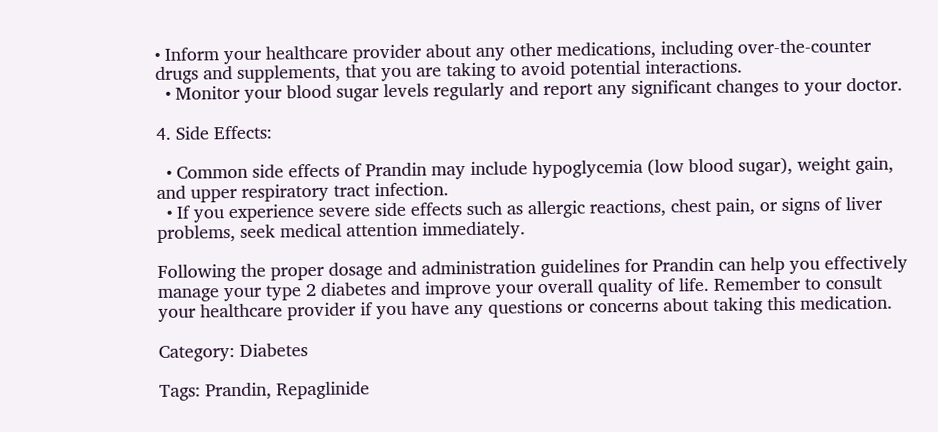• Inform your healthcare provider about any other medications, including over-the-counter drugs and supplements, that you are taking to avoid potential interactions.
  • Monitor your blood sugar levels regularly and report any significant changes to your doctor.

4. Side Effects:

  • Common side effects of Prandin may include hypoglycemia (low blood sugar), weight gain, and upper respiratory tract infection.
  • If you experience severe side effects such as allergic reactions, chest pain, or signs of liver problems, seek medical attention immediately.

Following the proper dosage and administration guidelines for Prandin can help you effectively manage your type 2 diabetes and improve your overall quality of life. Remember to consult your healthcare provider if you have any questions or concerns about taking this medication.

Category: Diabetes

Tags: Prandin, Repaglinide